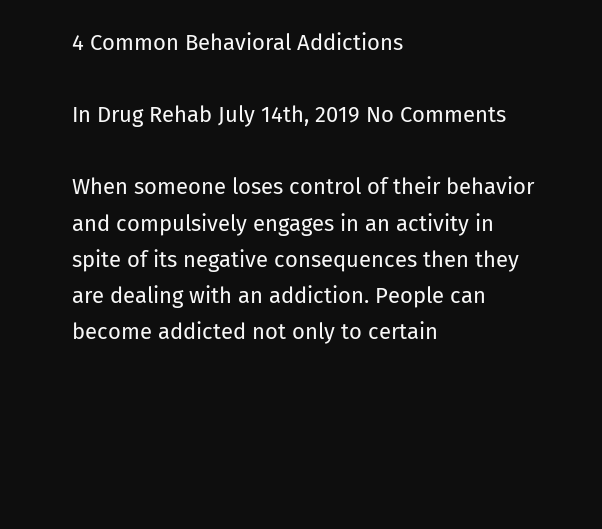4 Common Behavioral Addictions

In Drug Rehab July 14th, 2019 No Comments

When someone loses control of their behavior and compulsively engages in an activity in spite of its negative consequences then they are dealing with an addiction. People can become addicted not only to certain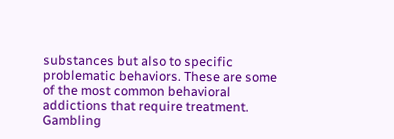substances but also to specific problematic behaviors. These are some of the most common behavioral addictions that require treatment. Gambling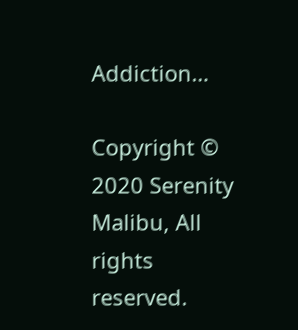Addiction…

Copyright © 2020 Serenity Malibu, All rights reserved.